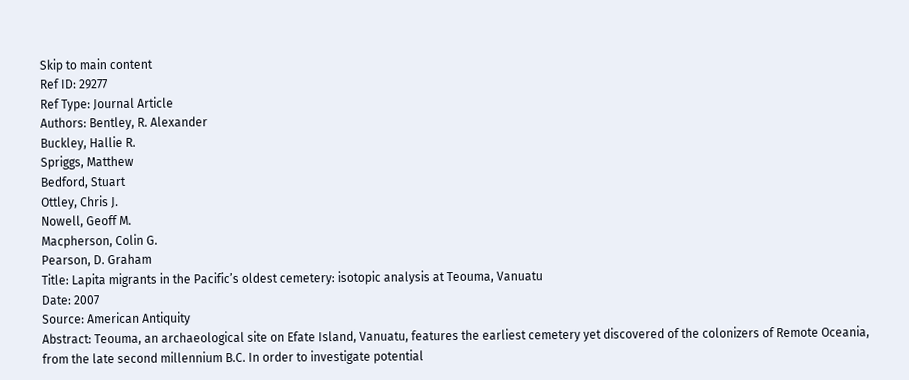Skip to main content
Ref ID: 29277
Ref Type: Journal Article
Authors: Bentley, R. Alexander
Buckley, Hallie R.
Spriggs, Matthew
Bedford, Stuart
Ottley, Chris J.
Nowell, Geoff M.
Macpherson, Colin G.
Pearson, D. Graham
Title: Lapita migrants in the Pacific’s oldest cemetery: isotopic analysis at Teouma, Vanuatu
Date: 2007
Source: American Antiquity
Abstract: Teouma, an archaeological site on Efate Island, Vanuatu, features the earliest cemetery yet discovered of the colonizers of Remote Oceania, from the late second millennium B.C. In order to investigate potential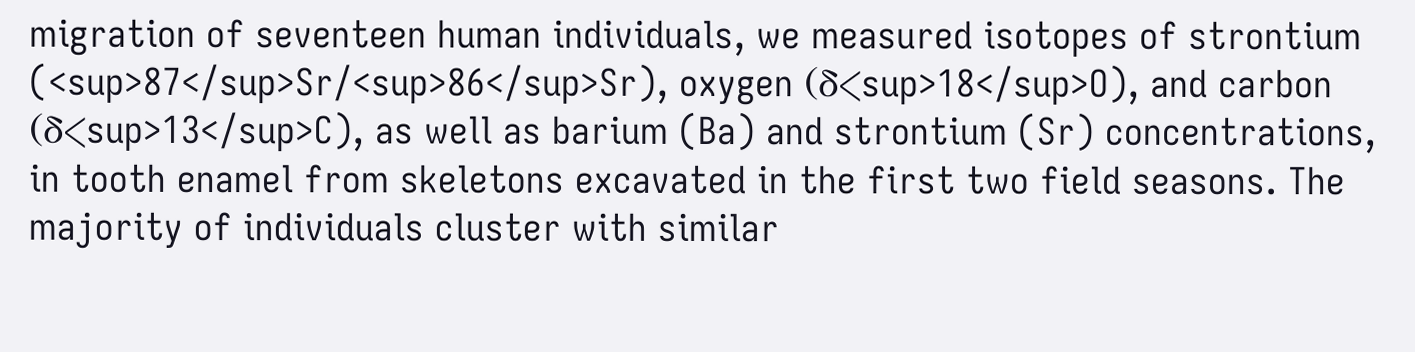migration of seventeen human individuals, we measured isotopes of strontium (<sup>87</sup>Sr/<sup>86</sup>Sr), oxygen (δ<sup>18</sup>O), and carbon (δ<sup>13</sup>C), as well as barium (Ba) and strontium (Sr) concentrations, in tooth enamel from skeletons excavated in the first two field seasons. The majority of individuals cluster with similar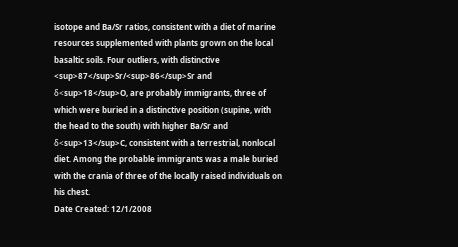isotope and Ba/Sr ratios, consistent with a diet of marine resources supplemented with plants grown on the local basaltic soils. Four outliers, with distinctive <sup>87</sup>Sr/<sup>86</sup>Sr and δ<sup>18</sup>O, are probably immigrants, three of which were buried in a distinctive position (supine, with the head to the south) with higher Ba/Sr and δ<sup>13</sup>C, consistent with a terrestrial, nonlocal diet. Among the probable immigrants was a male buried with the crania of three of the locally raised individuals on his chest.
Date Created: 12/1/2008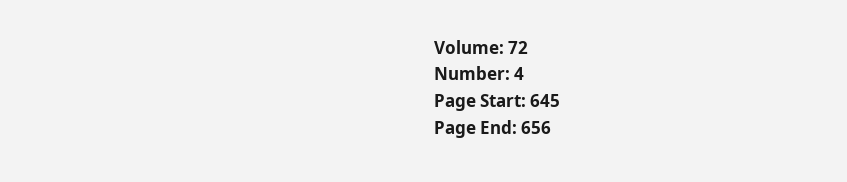Volume: 72
Number: 4
Page Start: 645
Page End: 656